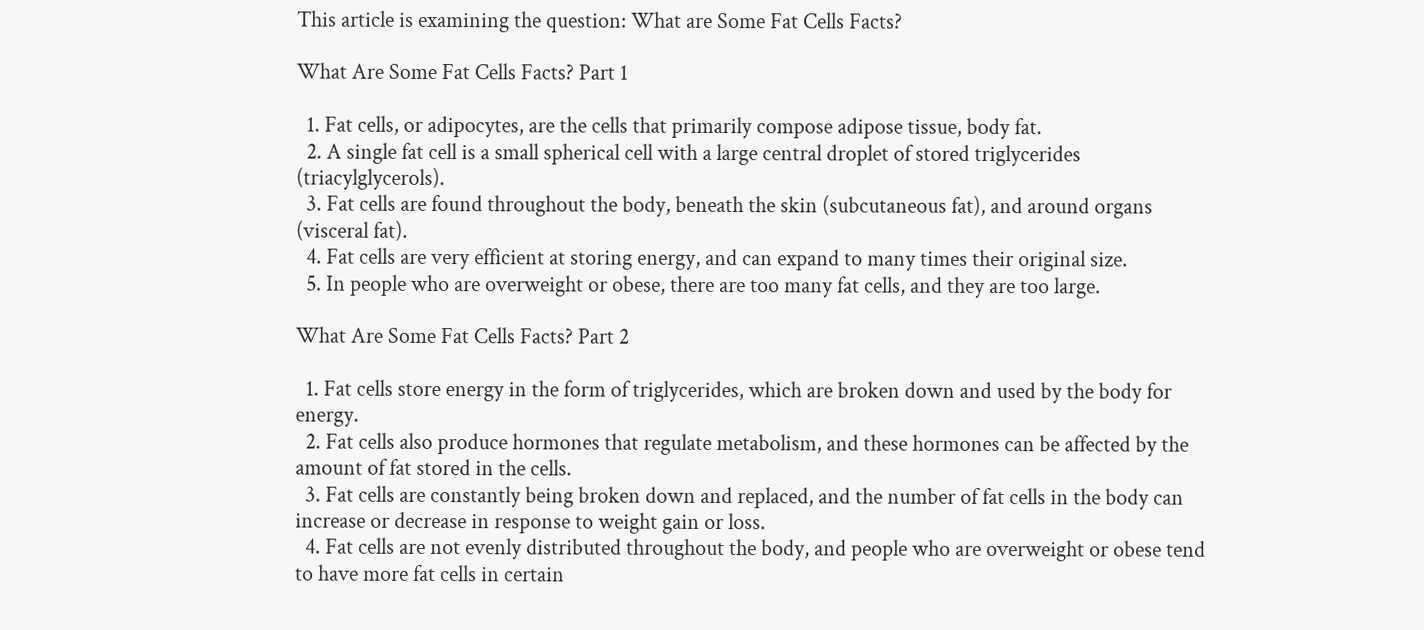This article is examining the question: What are Some Fat Cells Facts?

What Are Some Fat Cells Facts? Part 1

  1. Fat cells, or adipocytes, are the cells that primarily compose adipose tissue, body fat.
  2. A single fat cell is a small spherical cell with a large central droplet of stored triglycerides (triacylglycerols).
  3. Fat cells are found throughout the body, beneath the skin (subcutaneous fat), and around organs (visceral fat).
  4. Fat cells are very efficient at storing energy, and can expand to many times their original size.
  5. In people who are overweight or obese, there are too many fat cells, and they are too large.

What Are Some Fat Cells Facts? Part 2

  1. Fat cells store energy in the form of triglycerides, which are broken down and used by the body for energy.
  2. Fat cells also produce hormones that regulate metabolism, and these hormones can be affected by the amount of fat stored in the cells.
  3. Fat cells are constantly being broken down and replaced, and the number of fat cells in the body can increase or decrease in response to weight gain or loss.
  4. Fat cells are not evenly distributed throughout the body, and people who are overweight or obese tend to have more fat cells in certain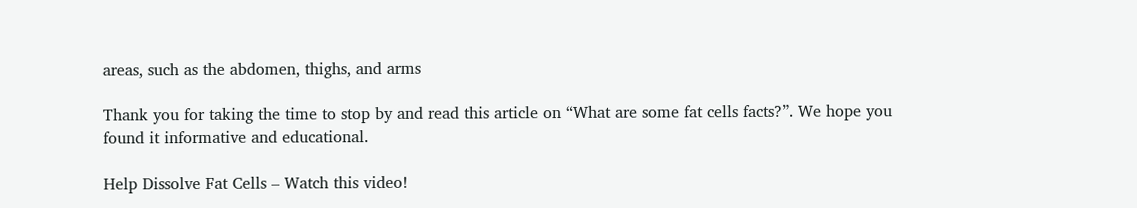areas, such as the abdomen, thighs, and arms

Thank you for taking the time to stop by and read this article on “What are some fat cells facts?”. We hope you found it informative and educational.

Help Dissolve Fat Cells – Watch this video!